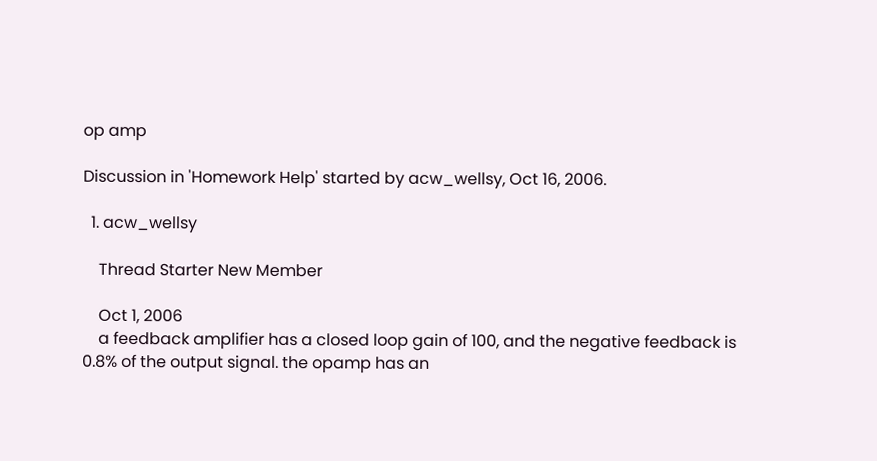op amp

Discussion in 'Homework Help' started by acw_wellsy, Oct 16, 2006.

  1. acw_wellsy

    Thread Starter New Member

    Oct 1, 2006
    a feedback amplifier has a closed loop gain of 100, and the negative feedback is 0.8% of the output signal. the opamp has an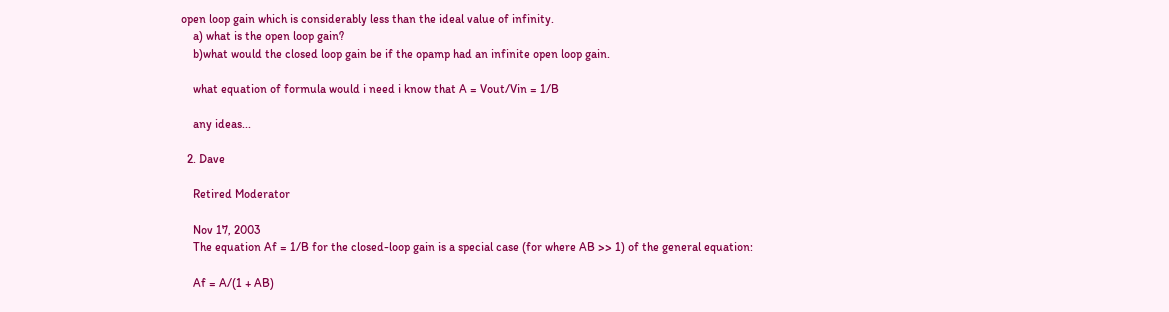open loop gain which is considerably less than the ideal value of infinity.
    a) what is the open loop gain?
    b)what would the closed loop gain be if the opamp had an infinite open loop gain.

    what equation of formula would i need i know that A = Vout/Vin = 1/B

    any ideas...

  2. Dave

    Retired Moderator

    Nov 17, 2003
    The equation Af = 1/B for the closed-loop gain is a special case (for where AB >> 1) of the general equation:

    Af = A/(1 + AB)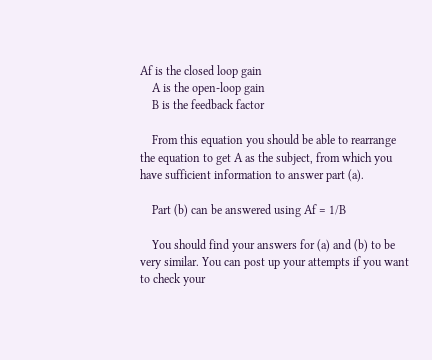Af is the closed loop gain
    A is the open-loop gain
    B is the feedback factor

    From this equation you should be able to rearrange the equation to get A as the subject, from which you have sufficient information to answer part (a).

    Part (b) can be answered using Af = 1/B

    You should find your answers for (a) and (b) to be very similar. You can post up your attempts if you want to check your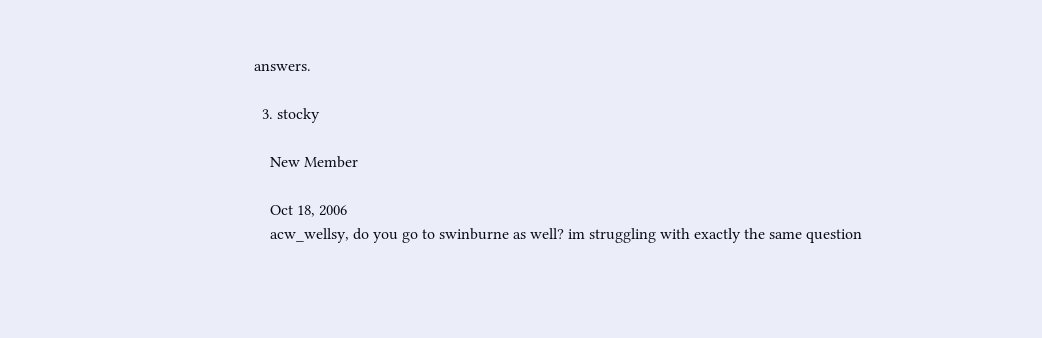answers.

  3. stocky

    New Member

    Oct 18, 2006
    acw_wellsy, do you go to swinburne as well? im struggling with exactly the same question